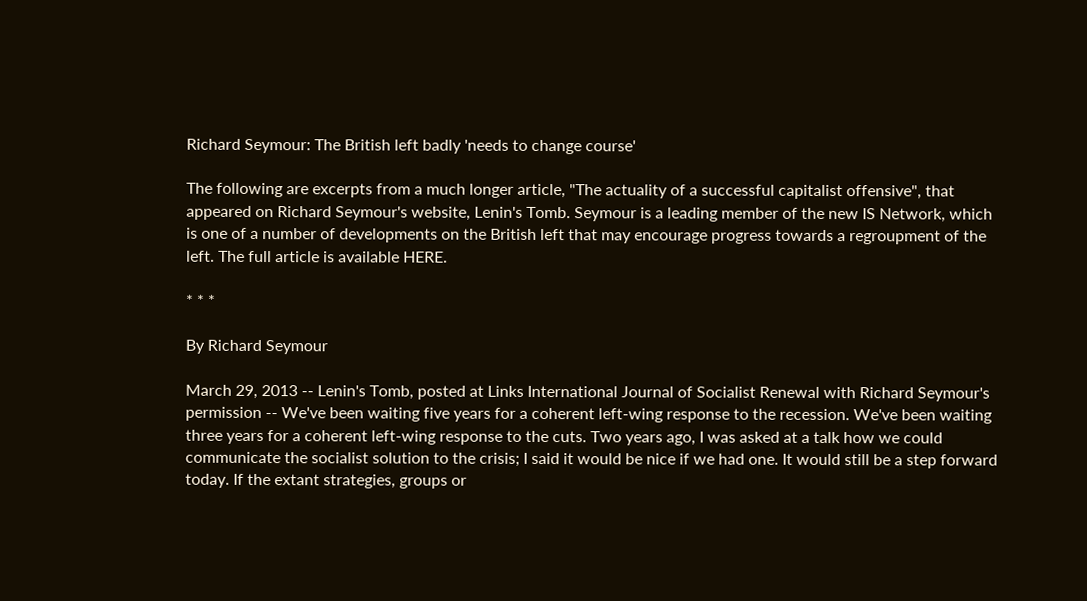Richard Seymour: The British left badly 'needs to change course'

The following are excerpts from a much longer article, "The actuality of a successful capitalist offensive", that appeared on Richard Seymour's website, Lenin's Tomb. Seymour is a leading member of the new IS Network, which is one of a number of developments on the British left that may encourage progress towards a regroupment of the left. The full article is available HERE.

* * *

By Richard Seymour

March 29, 2013 -- Lenin's Tomb, posted at Links International Journal of Socialist Renewal with Richard Seymour's permission -- We've been waiting five years for a coherent left-wing response to the recession. We've been waiting three years for a coherent left-wing response to the cuts. Two years ago, I was asked at a talk how we could communicate the socialist solution to the crisis; I said it would be nice if we had one. It would still be a step forward today. If the extant strategies, groups or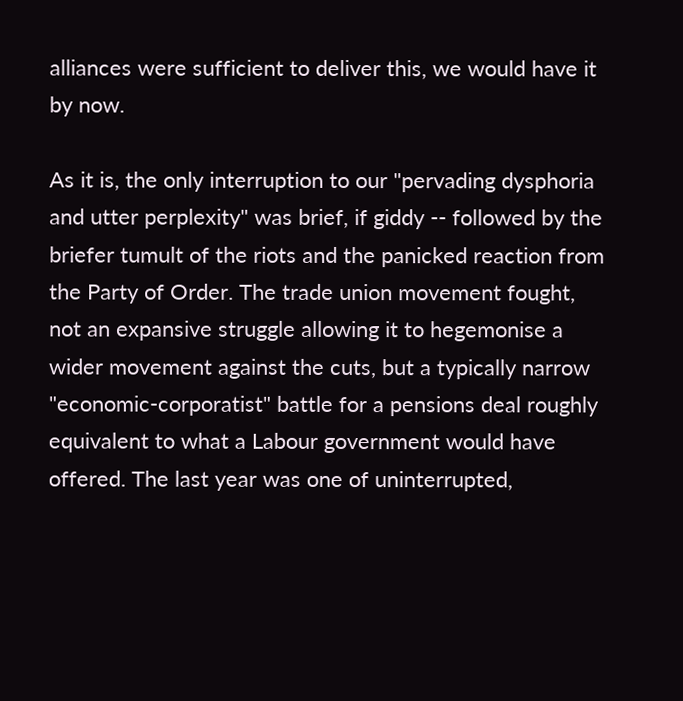alliances were sufficient to deliver this, we would have it by now.

As it is, the only interruption to our "pervading dysphoria and utter perplexity" was brief, if giddy -- followed by the briefer tumult of the riots and the panicked reaction from the Party of Order. The trade union movement fought, not an expansive struggle allowing it to hegemonise a wider movement against the cuts, but a typically narrow "economic-corporatist" battle for a pensions deal roughly equivalent to what a Labour government would have offered. The last year was one of uninterrupted,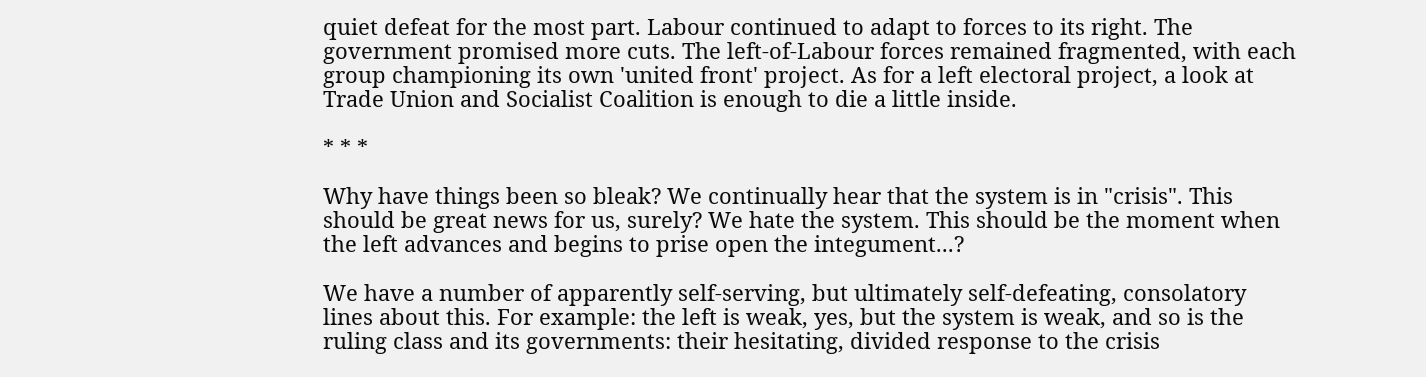quiet defeat for the most part. Labour continued to adapt to forces to its right. The government promised more cuts. The left-of-Labour forces remained fragmented, with each group championing its own 'united front' project. As for a left electoral project, a look at Trade Union and Socialist Coalition is enough to die a little inside.

* * *

Why have things been so bleak? We continually hear that the system is in "crisis". This should be great news for us, surely? We hate the system. This should be the moment when the left advances and begins to prise open the integument...?

We have a number of apparently self-serving, but ultimately self-defeating, consolatory lines about this. For example: the left is weak, yes, but the system is weak, and so is the ruling class and its governments: their hesitating, divided response to the crisis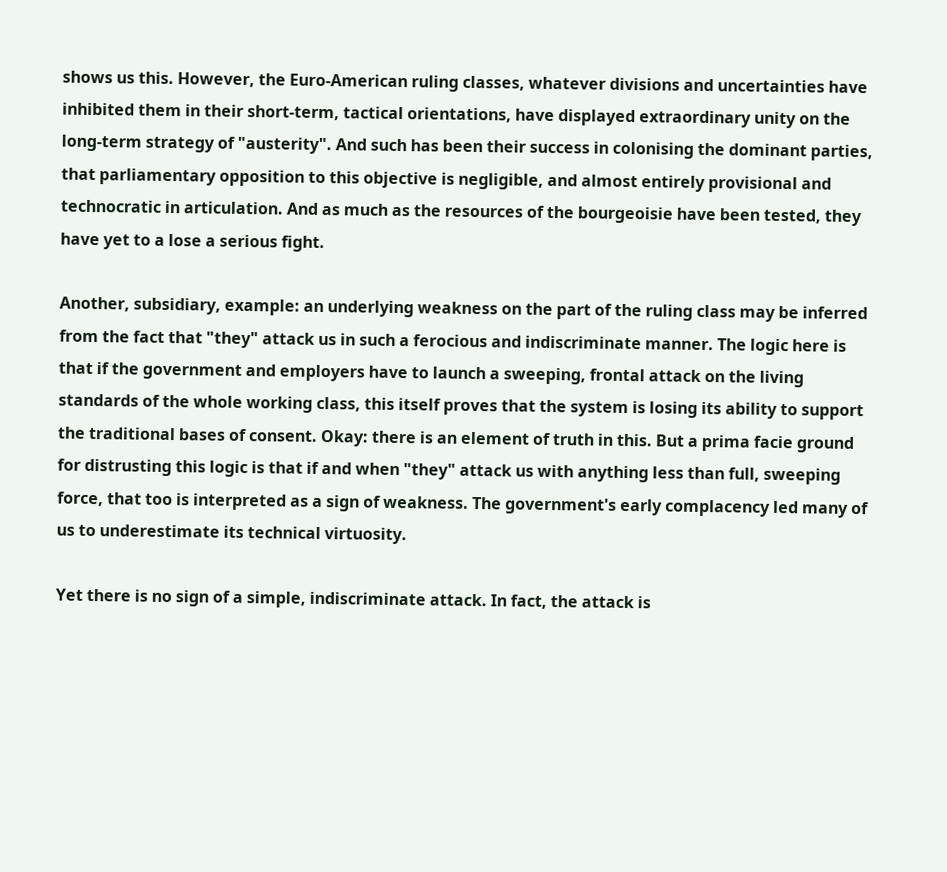shows us this. However, the Euro-American ruling classes, whatever divisions and uncertainties have inhibited them in their short-term, tactical orientations, have displayed extraordinary unity on the long-term strategy of "austerity". And such has been their success in colonising the dominant parties, that parliamentary opposition to this objective is negligible, and almost entirely provisional and technocratic in articulation. And as much as the resources of the bourgeoisie have been tested, they have yet to a lose a serious fight.

Another, subsidiary, example: an underlying weakness on the part of the ruling class may be inferred from the fact that "they" attack us in such a ferocious and indiscriminate manner. The logic here is that if the government and employers have to launch a sweeping, frontal attack on the living standards of the whole working class, this itself proves that the system is losing its ability to support the traditional bases of consent. Okay: there is an element of truth in this. But a prima facie ground for distrusting this logic is that if and when "they" attack us with anything less than full, sweeping force, that too is interpreted as a sign of weakness. The government's early complacency led many of us to underestimate its technical virtuosity.

Yet there is no sign of a simple, indiscriminate attack. In fact, the attack is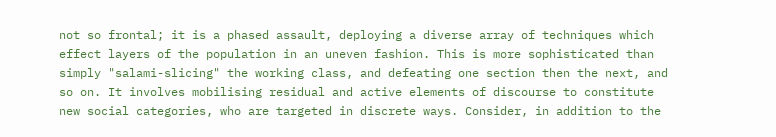not so frontal; it is a phased assault, deploying a diverse array of techniques which effect layers of the population in an uneven fashion. This is more sophisticated than simply "salami-slicing" the working class, and defeating one section then the next, and so on. It involves mobilising residual and active elements of discourse to constitute new social categories, who are targeted in discrete ways. Consider, in addition to the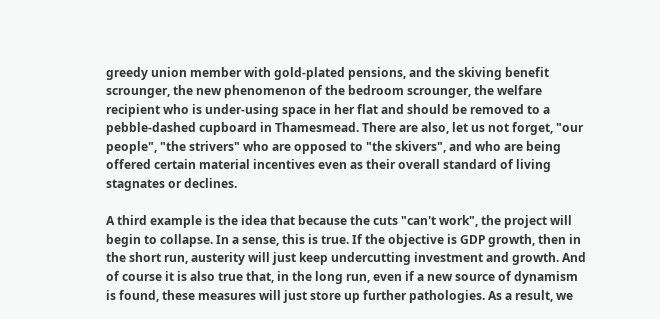greedy union member with gold-plated pensions, and the skiving benefit scrounger, the new phenomenon of the bedroom scrounger, the welfare recipient who is under-using space in her flat and should be removed to a pebble-dashed cupboard in Thamesmead. There are also, let us not forget, "our people", "the strivers" who are opposed to "the skivers", and who are being offered certain material incentives even as their overall standard of living stagnates or declines.

A third example is the idea that because the cuts "can't work", the project will begin to collapse. In a sense, this is true. If the objective is GDP growth, then in the short run, austerity will just keep undercutting investment and growth. And of course it is also true that, in the long run, even if a new source of dynamism is found, these measures will just store up further pathologies. As a result, we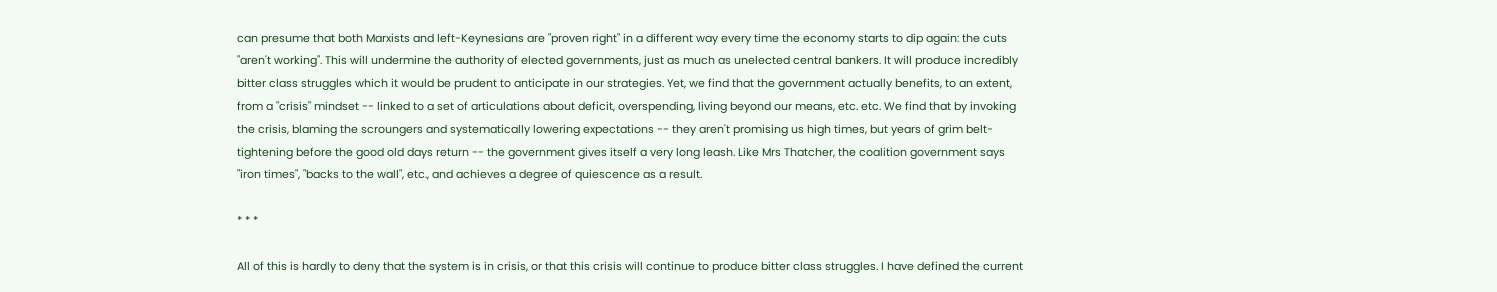can presume that both Marxists and left-Keynesians are "proven right" in a different way every time the economy starts to dip again: the cuts "aren't working". This will undermine the authority of elected governments, just as much as unelected central bankers. It will produce incredibly bitter class struggles which it would be prudent to anticipate in our strategies. Yet, we find that the government actually benefits, to an extent, from a "crisis" mindset -- linked to a set of articulations about deficit, overspending, living beyond our means, etc. etc. We find that by invoking the crisis, blaming the scroungers and systematically lowering expectations -- they aren't promising us high times, but years of grim belt-tightening before the good old days return -- the government gives itself a very long leash. Like Mrs Thatcher, the coalition government says "iron times", "backs to the wall", etc., and achieves a degree of quiescence as a result.

* * *

All of this is hardly to deny that the system is in crisis, or that this crisis will continue to produce bitter class struggles. I have defined the current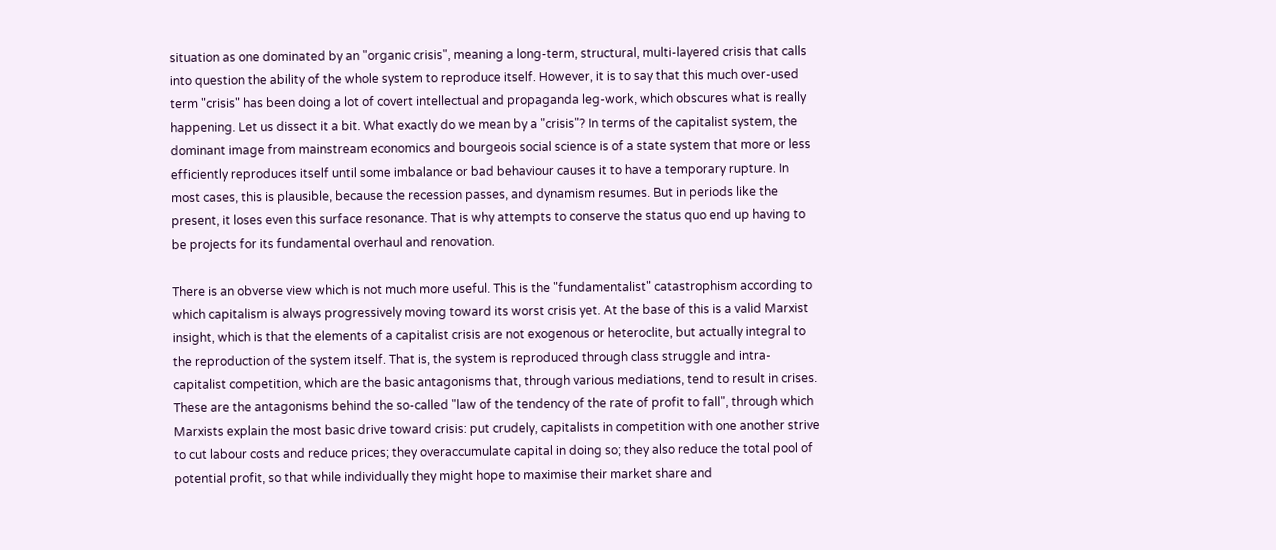situation as one dominated by an "organic crisis", meaning a long-term, structural, multi-layered crisis that calls into question the ability of the whole system to reproduce itself. However, it is to say that this much over-used term "crisis" has been doing a lot of covert intellectual and propaganda leg-work, which obscures what is really happening. Let us dissect it a bit. What exactly do we mean by a "crisis"? In terms of the capitalist system, the dominant image from mainstream economics and bourgeois social science is of a state system that more or less efficiently reproduces itself until some imbalance or bad behaviour causes it to have a temporary rupture. In most cases, this is plausible, because the recession passes, and dynamism resumes. But in periods like the present, it loses even this surface resonance. That is why attempts to conserve the status quo end up having to be projects for its fundamental overhaul and renovation.

There is an obverse view which is not much more useful. This is the "fundamentalist" catastrophism according to which capitalism is always progressively moving toward its worst crisis yet. At the base of this is a valid Marxist insight, which is that the elements of a capitalist crisis are not exogenous or heteroclite, but actually integral to the reproduction of the system itself. That is, the system is reproduced through class struggle and intra-capitalist competition, which are the basic antagonisms that, through various mediations, tend to result in crises. These are the antagonisms behind the so-called "law of the tendency of the rate of profit to fall", through which Marxists explain the most basic drive toward crisis: put crudely, capitalists in competition with one another strive to cut labour costs and reduce prices; they overaccumulate capital in doing so; they also reduce the total pool of potential profit, so that while individually they might hope to maximise their market share and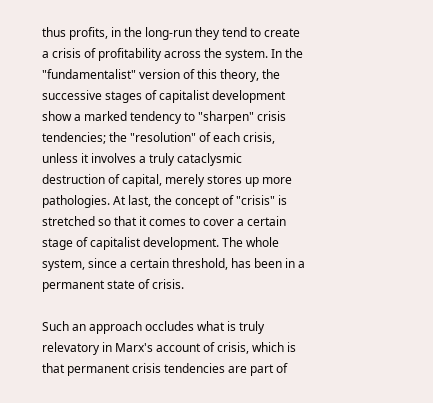thus profits, in the long-run they tend to create a crisis of profitability across the system. In the "fundamentalist" version of this theory, the successive stages of capitalist development show a marked tendency to "sharpen" crisis tendencies; the "resolution" of each crisis, unless it involves a truly cataclysmic destruction of capital, merely stores up more pathologies. At last, the concept of "crisis" is stretched so that it comes to cover a certain stage of capitalist development. The whole system, since a certain threshold, has been in a permanent state of crisis.

Such an approach occludes what is truly relevatory in Marx's account of crisis, which is that permanent crisis tendencies are part of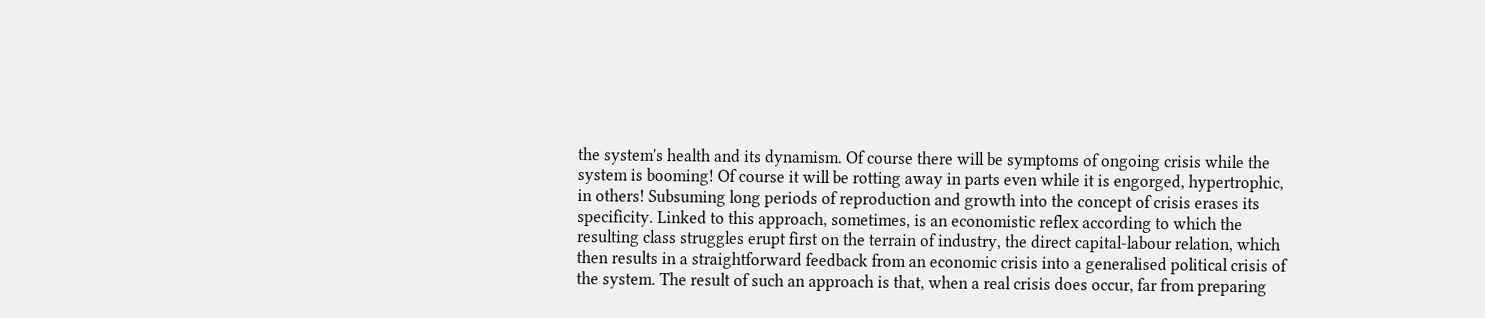the system's health and its dynamism. Of course there will be symptoms of ongoing crisis while the system is booming! Of course it will be rotting away in parts even while it is engorged, hypertrophic, in others! Subsuming long periods of reproduction and growth into the concept of crisis erases its specificity. Linked to this approach, sometimes, is an economistic reflex according to which the resulting class struggles erupt first on the terrain of industry, the direct capital-labour relation, which then results in a straightforward feedback from an economic crisis into a generalised political crisis of the system. The result of such an approach is that, when a real crisis does occur, far from preparing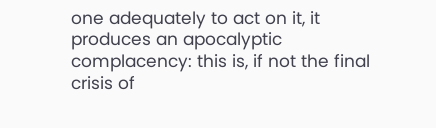one adequately to act on it, it produces an apocalyptic complacency: this is, if not the final crisis of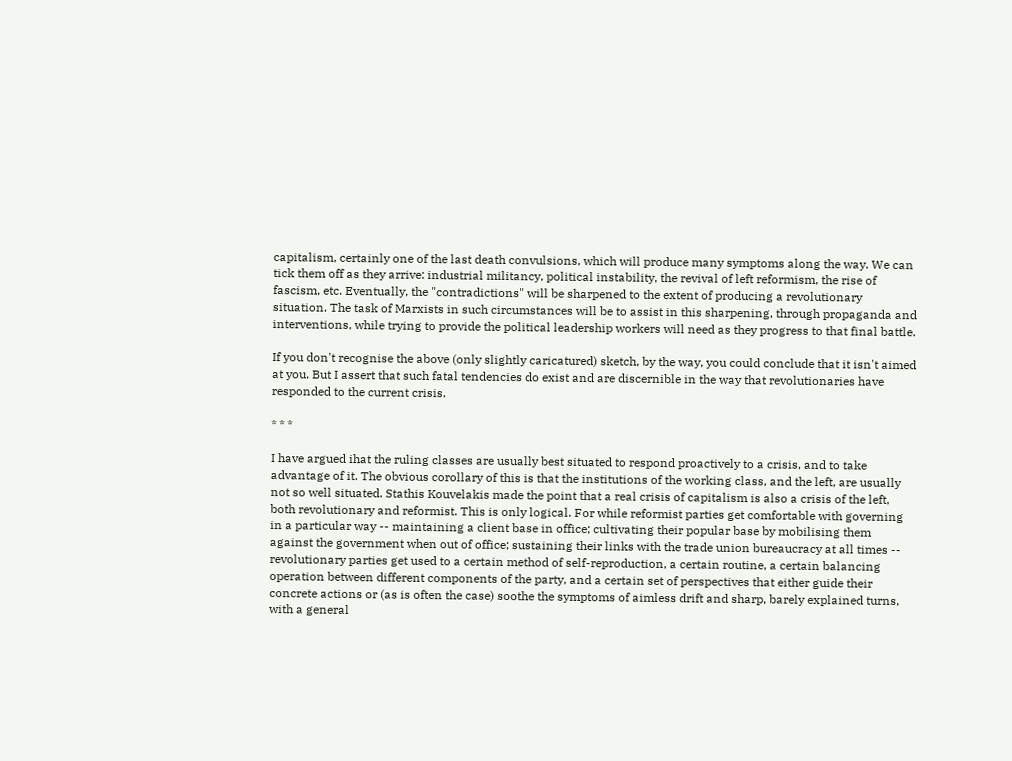capitalism, certainly one of the last death convulsions, which will produce many symptoms along the way. We can tick them off as they arrive: industrial militancy, political instability, the revival of left reformism, the rise of fascism, etc. Eventually, the "contradictions" will be sharpened to the extent of producing a revolutionary situation. The task of Marxists in such circumstances will be to assist in this sharpening, through propaganda and interventions, while trying to provide the political leadership workers will need as they progress to that final battle.

If you don't recognise the above (only slightly caricatured) sketch, by the way, you could conclude that it isn't aimed at you. But I assert that such fatal tendencies do exist and are discernible in the way that revolutionaries have responded to the current crisis.

* * *

I have argued ihat the ruling classes are usually best situated to respond proactively to a crisis, and to take advantage of it. The obvious corollary of this is that the institutions of the working class, and the left, are usually not so well situated. Stathis Kouvelakis made the point that a real crisis of capitalism is also a crisis of the left, both revolutionary and reformist. This is only logical. For while reformist parties get comfortable with governing in a particular way -- maintaining a client base in office; cultivating their popular base by mobilising them against the government when out of office; sustaining their links with the trade union bureaucracy at all times -- revolutionary parties get used to a certain method of self-reproduction, a certain routine, a certain balancing operation between different components of the party, and a certain set of perspectives that either guide their concrete actions or (as is often the case) soothe the symptoms of aimless drift and sharp, barely explained turns, with a general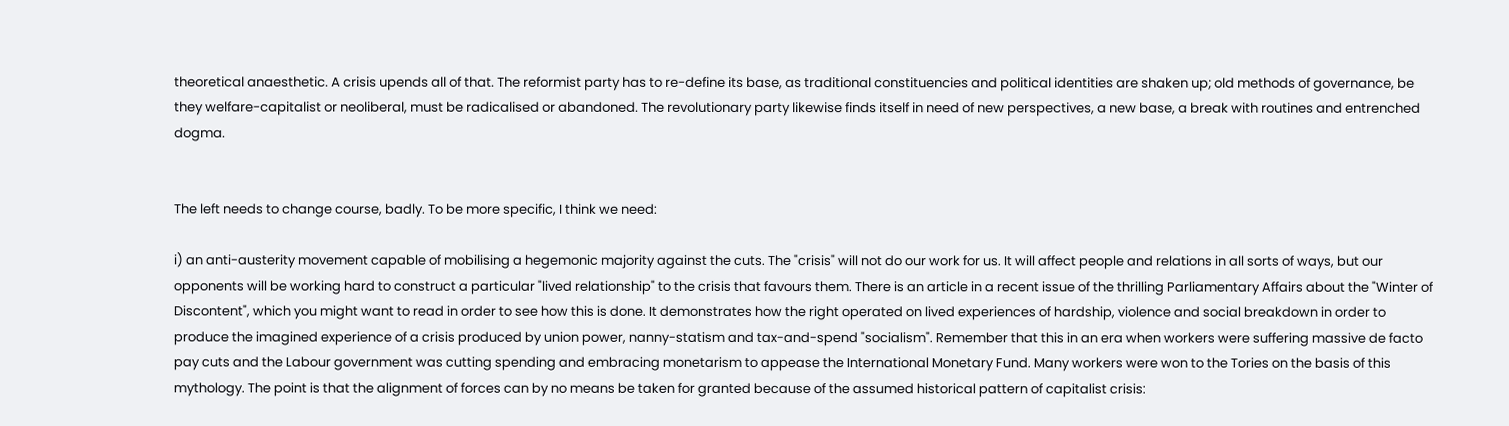theoretical anaesthetic. A crisis upends all of that. The reformist party has to re-define its base, as traditional constituencies and political identities are shaken up; old methods of governance, be they welfare-capitalist or neoliberal, must be radicalised or abandoned. The revolutionary party likewise finds itself in need of new perspectives, a new base, a break with routines and entrenched dogma.


The left needs to change course, badly. To be more specific, I think we need:

i) an anti-austerity movement capable of mobilising a hegemonic majority against the cuts. The "crisis" will not do our work for us. It will affect people and relations in all sorts of ways, but our opponents will be working hard to construct a particular "lived relationship" to the crisis that favours them. There is an article in a recent issue of the thrilling Parliamentary Affairs about the "Winter of Discontent", which you might want to read in order to see how this is done. It demonstrates how the right operated on lived experiences of hardship, violence and social breakdown in order to produce the imagined experience of a crisis produced by union power, nanny-statism and tax-and-spend "socialism". Remember that this in an era when workers were suffering massive de facto pay cuts and the Labour government was cutting spending and embracing monetarism to appease the International Monetary Fund. Many workers were won to the Tories on the basis of this mythology. The point is that the alignment of forces can by no means be taken for granted because of the assumed historical pattern of capitalist crisis: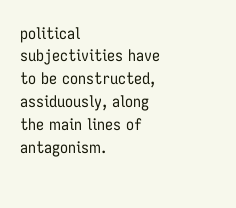political subjectivities have to be constructed, assiduously, along the main lines of antagonism.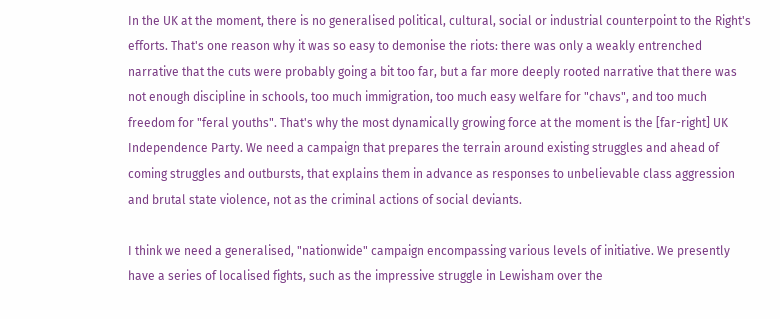In the UK at the moment, there is no generalised political, cultural, social or industrial counterpoint to the Right's efforts. That's one reason why it was so easy to demonise the riots: there was only a weakly entrenched narrative that the cuts were probably going a bit too far, but a far more deeply rooted narrative that there was not enough discipline in schools, too much immigration, too much easy welfare for "chavs", and too much freedom for "feral youths". That's why the most dynamically growing force at the moment is the [far-right] UK Independence Party. We need a campaign that prepares the terrain around existing struggles and ahead of coming struggles and outbursts, that explains them in advance as responses to unbelievable class aggression and brutal state violence, not as the criminal actions of social deviants.

I think we need a generalised, "nationwide" campaign encompassing various levels of initiative. We presently have a series of localised fights, such as the impressive struggle in Lewisham over the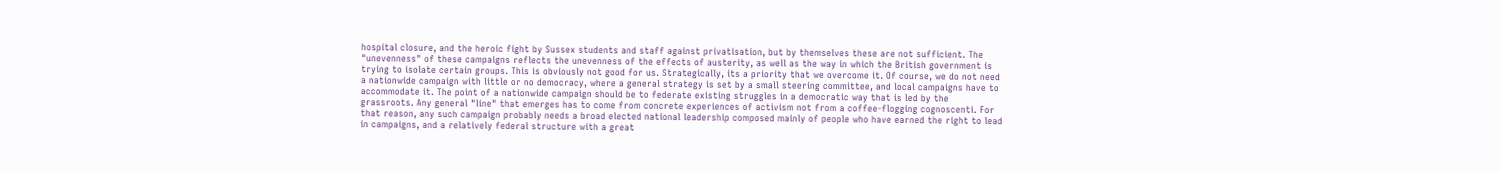hospital closure, and the heroic fight by Sussex students and staff against privatisation, but by themselves these are not sufficient. The "unevenness" of these campaigns reflects the unevenness of the effects of austerity, as well as the way in which the British government is trying to isolate certain groups. This is obviously not good for us. Strategically, its a priority that we overcome it. Of course, we do not need a nationwide campaign with little or no democracy, where a general strategy is set by a small steering committee, and local campaigns have to accommodate it. The point of a nationwide campaign should be to federate existing struggles in a democratic way that is led by the grassroots. Any general "line" that emerges has to come from concrete experiences of activism not from a coffee-flogging cognoscenti. For that reason, any such campaign probably needs a broad elected national leadership composed mainly of people who have earned the right to lead in campaigns, and a relatively federal structure with a great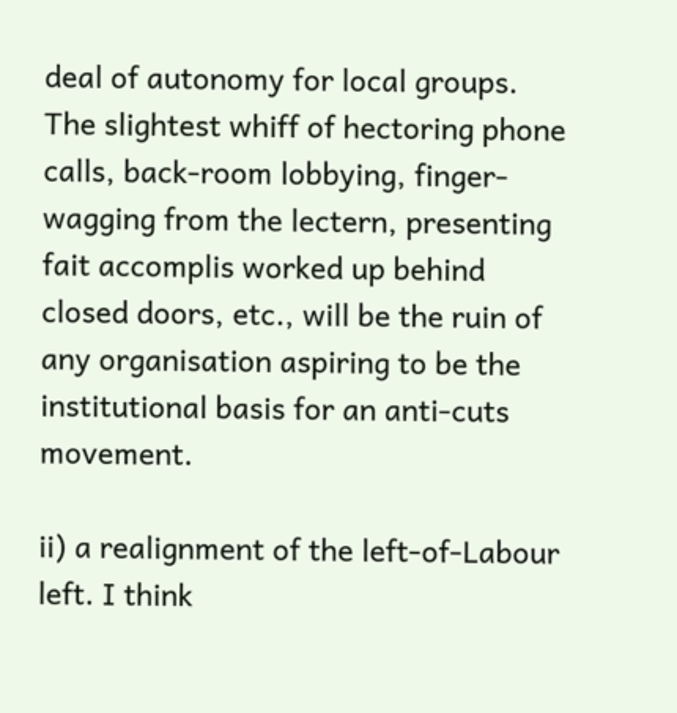deal of autonomy for local groups. The slightest whiff of hectoring phone calls, back-room lobbying, finger-wagging from the lectern, presenting fait accomplis worked up behind closed doors, etc., will be the ruin of any organisation aspiring to be the institutional basis for an anti-cuts movement.

ii) a realignment of the left-of-Labour left. I think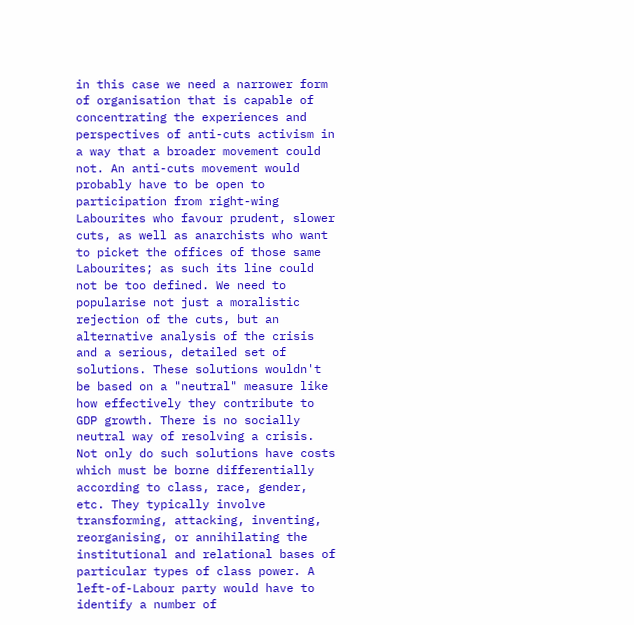in this case we need a narrower form of organisation that is capable of concentrating the experiences and perspectives of anti-cuts activism in a way that a broader movement could not. An anti-cuts movement would probably have to be open to participation from right-wing Labourites who favour prudent, slower cuts, as well as anarchists who want to picket the offices of those same Labourites; as such its line could not be too defined. We need to popularise not just a moralistic rejection of the cuts, but an alternative analysis of the crisis and a serious, detailed set of solutions. These solutions wouldn't be based on a "neutral" measure like how effectively they contribute to GDP growth. There is no socially neutral way of resolving a crisis. Not only do such solutions have costs which must be borne differentially according to class, race, gender, etc. They typically involve transforming, attacking, inventing, reorganising, or annihilating the institutional and relational bases of particular types of class power. A left-of-Labour party would have to identify a number of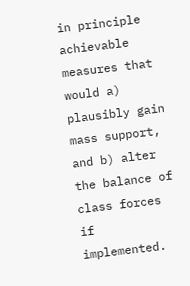in principle achievable measures that would a) plausibly gain mass support, and b) alter the balance of class forces if implemented.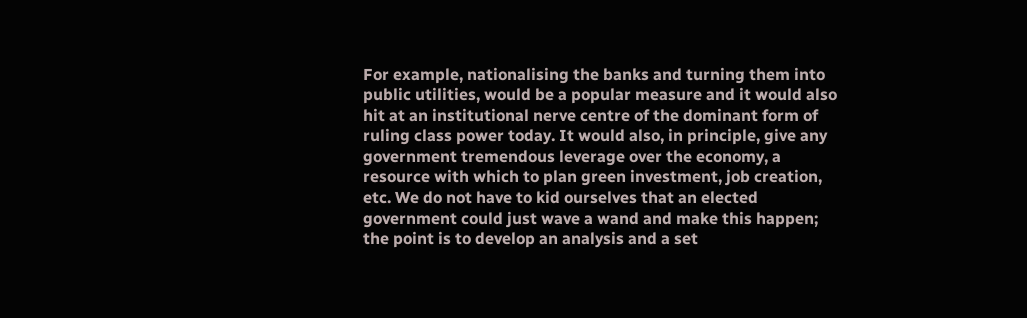For example, nationalising the banks and turning them into public utilities, would be a popular measure and it would also hit at an institutional nerve centre of the dominant form of ruling class power today. It would also, in principle, give any government tremendous leverage over the economy, a resource with which to plan green investment, job creation, etc. We do not have to kid ourselves that an elected government could just wave a wand and make this happen; the point is to develop an analysis and a set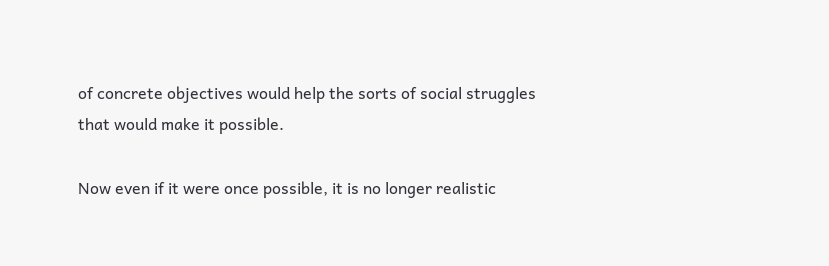of concrete objectives would help the sorts of social struggles that would make it possible.

Now even if it were once possible, it is no longer realistic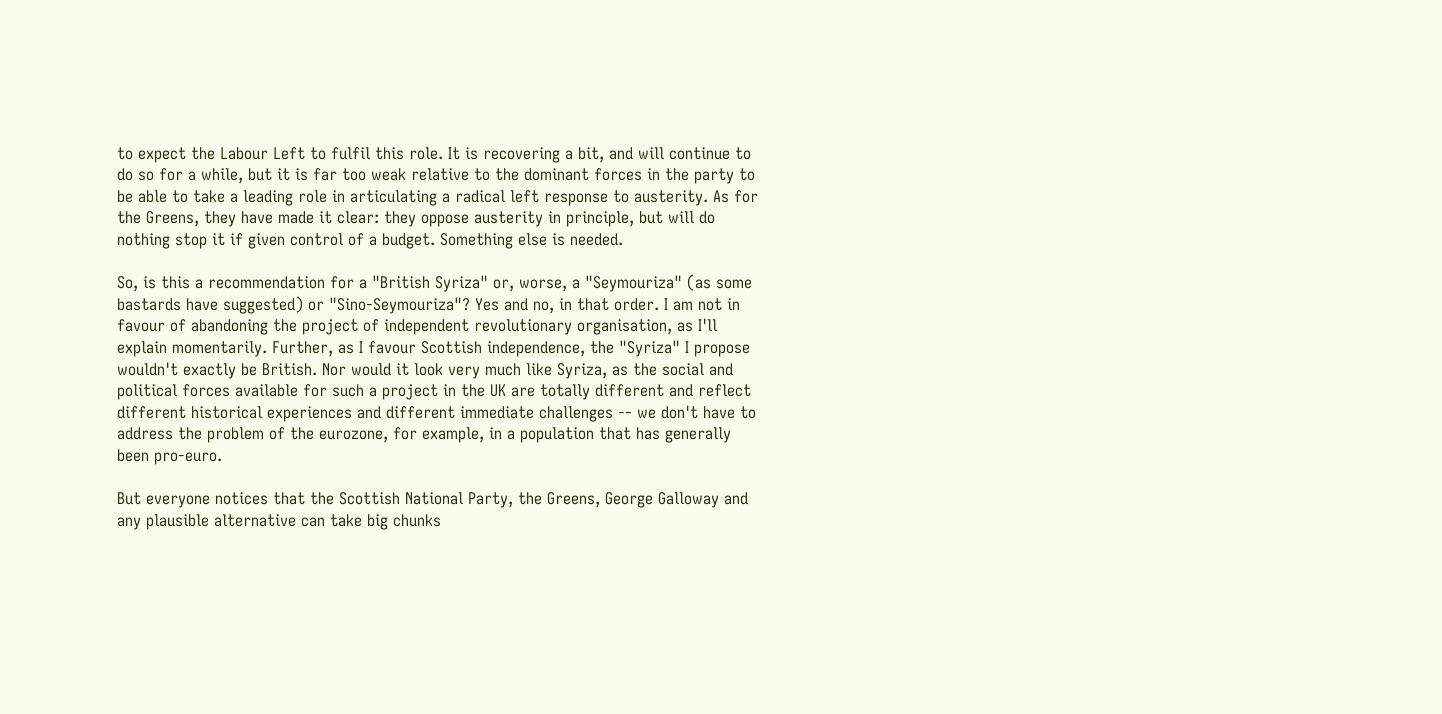to expect the Labour Left to fulfil this role. It is recovering a bit, and will continue to do so for a while, but it is far too weak relative to the dominant forces in the party to be able to take a leading role in articulating a radical left response to austerity. As for the Greens, they have made it clear: they oppose austerity in principle, but will do nothing stop it if given control of a budget. Something else is needed.

So, is this a recommendation for a "British Syriza" or, worse, a "Seymouriza" (as some bastards have suggested) or "Sino-Seymouriza"? Yes and no, in that order. I am not in favour of abandoning the project of independent revolutionary organisation, as I'll explain momentarily. Further, as I favour Scottish independence, the "Syriza" I propose wouldn't exactly be British. Nor would it look very much like Syriza, as the social and political forces available for such a project in the UK are totally different and reflect different historical experiences and different immediate challenges -- we don't have to address the problem of the eurozone, for example, in a population that has generally been pro-euro.

But everyone notices that the Scottish National Party, the Greens, George Galloway and any plausible alternative can take big chunks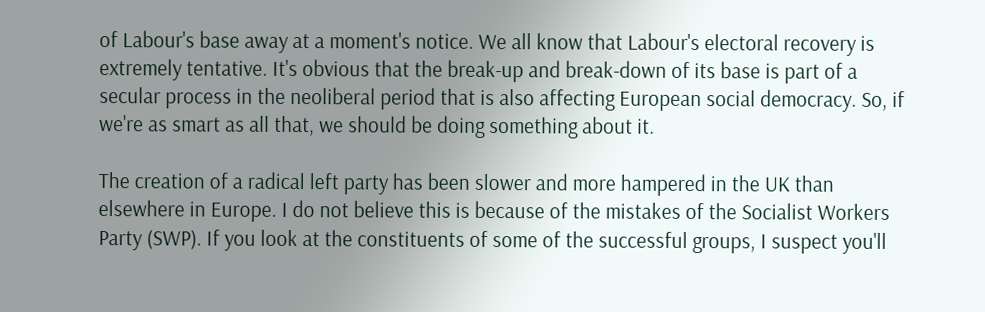of Labour's base away at a moment's notice. We all know that Labour's electoral recovery is extremely tentative. It's obvious that the break-up and break-down of its base is part of a secular process in the neoliberal period that is also affecting European social democracy. So, if we're as smart as all that, we should be doing something about it.

The creation of a radical left party has been slower and more hampered in the UK than elsewhere in Europe. I do not believe this is because of the mistakes of the Socialist Workers Party (SWP). If you look at the constituents of some of the successful groups, I suspect you'll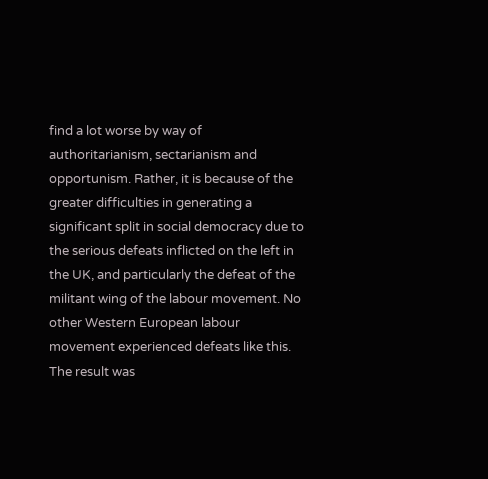find a lot worse by way of authoritarianism, sectarianism and opportunism. Rather, it is because of the greater difficulties in generating a significant split in social democracy due to the serious defeats inflicted on the left in the UK, and particularly the defeat of the militant wing of the labour movement. No other Western European labour movement experienced defeats like this. The result was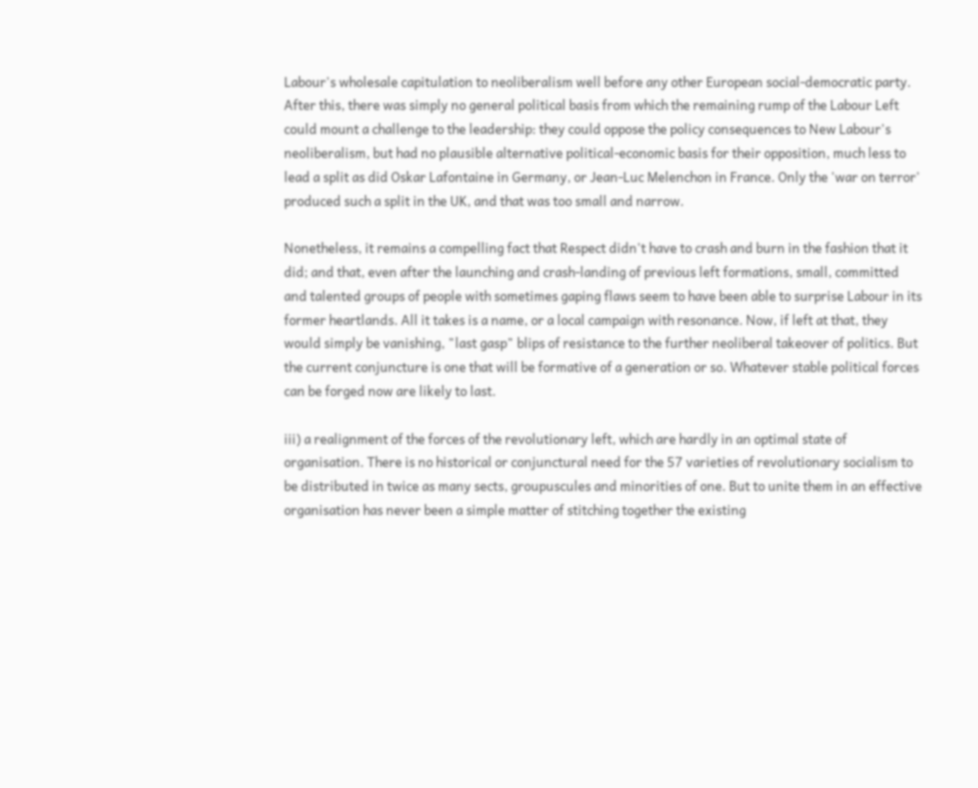Labour's wholesale capitulation to neoliberalism well before any other European social-democratic party. After this, there was simply no general political basis from which the remaining rump of the Labour Left could mount a challenge to the leadership: they could oppose the policy consequences to New Labour's neoliberalism, but had no plausible alternative political-economic basis for their opposition, much less to lead a split as did Oskar Lafontaine in Germany, or Jean-Luc Melenchon in France. Only the 'war on terror' produced such a split in the UK, and that was too small and narrow.

Nonetheless, it remains a compelling fact that Respect didn't have to crash and burn in the fashion that it did; and that, even after the launching and crash-landing of previous left formations, small, committed and talented groups of people with sometimes gaping flaws seem to have been able to surprise Labour in its former heartlands. All it takes is a name, or a local campaign with resonance. Now, if left at that, they would simply be vanishing, "last gasp" blips of resistance to the further neoliberal takeover of politics. But the current conjuncture is one that will be formative of a generation or so. Whatever stable political forces can be forged now are likely to last.

iii) a realignment of the forces of the revolutionary left, which are hardly in an optimal state of organisation. There is no historical or conjunctural need for the 57 varieties of revolutionary socialism to be distributed in twice as many sects, groupuscules and minorities of one. But to unite them in an effective organisation has never been a simple matter of stitching together the existing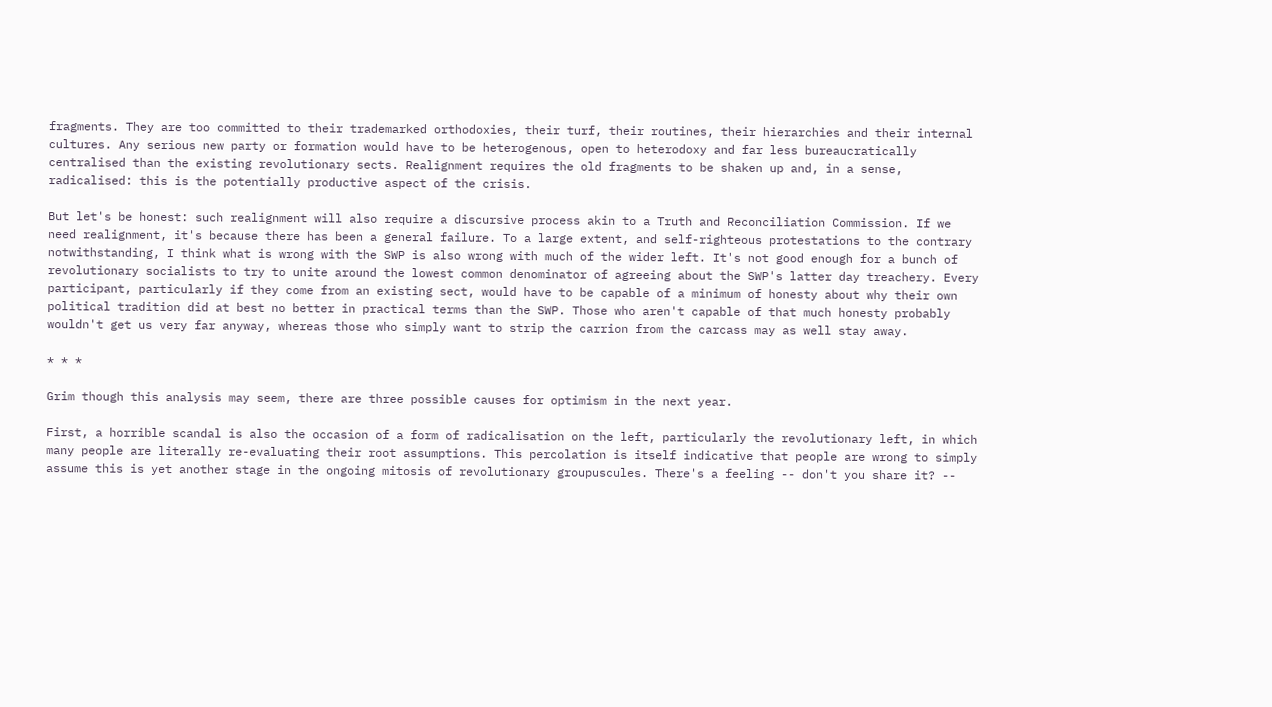fragments. They are too committed to their trademarked orthodoxies, their turf, their routines, their hierarchies and their internal cultures. Any serious new party or formation would have to be heterogenous, open to heterodoxy and far less bureaucratically centralised than the existing revolutionary sects. Realignment requires the old fragments to be shaken up and, in a sense, radicalised: this is the potentially productive aspect of the crisis.

But let's be honest: such realignment will also require a discursive process akin to a Truth and Reconciliation Commission. If we need realignment, it's because there has been a general failure. To a large extent, and self-righteous protestations to the contrary notwithstanding, I think what is wrong with the SWP is also wrong with much of the wider left. It's not good enough for a bunch of revolutionary socialists to try to unite around the lowest common denominator of agreeing about the SWP's latter day treachery. Every participant, particularly if they come from an existing sect, would have to be capable of a minimum of honesty about why their own political tradition did at best no better in practical terms than the SWP. Those who aren't capable of that much honesty probably wouldn't get us very far anyway, whereas those who simply want to strip the carrion from the carcass may as well stay away.

* * *

Grim though this analysis may seem, there are three possible causes for optimism in the next year.

First, a horrible scandal is also the occasion of a form of radicalisation on the left, particularly the revolutionary left, in which many people are literally re-evaluating their root assumptions. This percolation is itself indicative that people are wrong to simply assume this is yet another stage in the ongoing mitosis of revolutionary groupuscules. There's a feeling -- don't you share it? --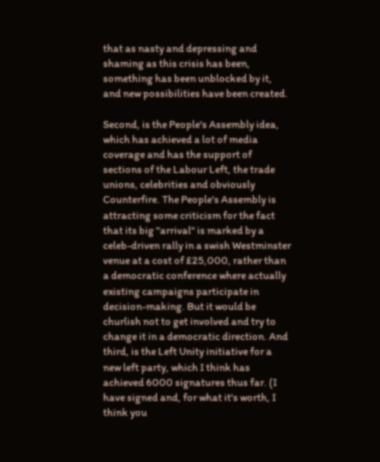that as nasty and depressing and shaming as this crisis has been, something has been unblocked by it, and new possibilities have been created.

Second, is the People's Assembly idea, which has achieved a lot of media coverage and has the support of sections of the Labour Left, the trade unions, celebrities and obviously Counterfire. The People's Assembly is attracting some criticism for the fact that its big "arrival" is marked by a celeb-driven rally in a swish Westminster venue at a cost of £25,000, rather than a democratic conference where actually existing campaigns participate in decision-making. But it would be churlish not to get involved and try to change it in a democratic direction. And third, is the Left Unity initiative for a new left party, which I think has achieved 6000 signatures thus far. (I have signed and, for what it's worth, I think you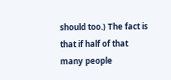should too.) The fact is that if half of that many people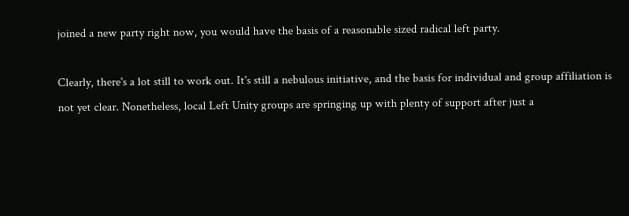joined a new party right now, you would have the basis of a reasonable sized radical left party.

Clearly, there's a lot still to work out. It's still a nebulous initiative, and the basis for individual and group affiliation is not yet clear. Nonetheless, local Left Unity groups are springing up with plenty of support after just a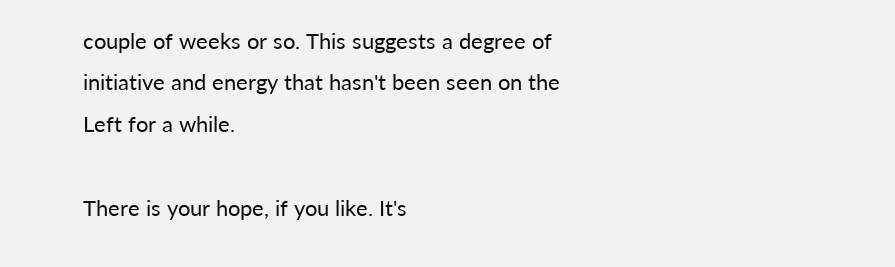couple of weeks or so. This suggests a degree of initiative and energy that hasn't been seen on the Left for a while.

There is your hope, if you like. It's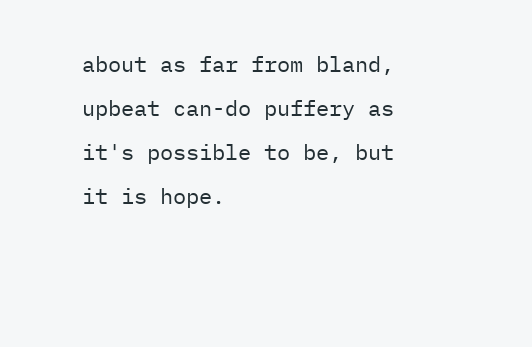about as far from bland, upbeat can-do puffery as it's possible to be, but it is hope.